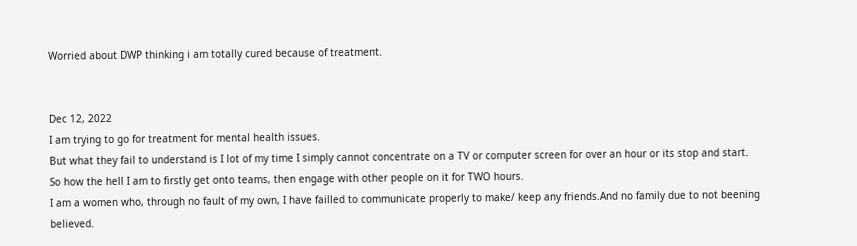Worried about DWP thinking i am totally cured because of treatment.


Dec 12, 2022
I am trying to go for treatment for mental health issues.
But what they fail to understand is I lot of my time I simply cannot concentrate on a TV or computer screen for over an hour or its stop and start.
So how the hell I am to firstly get onto teams, then engage with other people on it for TWO hours.
I am a women who, through no fault of my own, I have failled to communicate properly to make/ keep any friends.And no family due to not beening believed.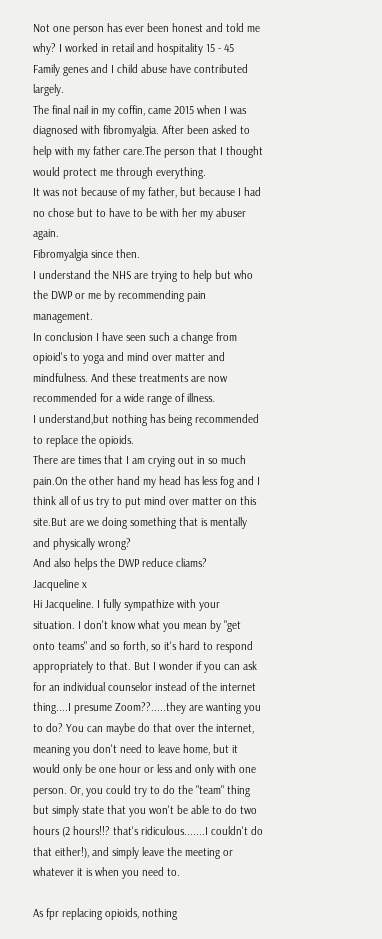Not one person has ever been honest and told me why? I worked in retail and hospitality 15 - 45
Family genes and I child abuse have contributed largely.
The final nail in my coffin, came 2015 when I was diagnosed with fibromyalgia. After been asked to help with my father care.The person that I thought would protect me through everything.
It was not because of my father, but because I had no chose but to have to be with her my abuser again.
Fibromyalgia since then.
I understand the NHS are trying to help but who the DWP or me by recommending pain management.
In conclusion I have seen such a change from opioid's to yoga and mind over matter and mindfulness. And these treatments are now recommended for a wide range of illness.
I understand,but nothing has being recommended to replace the opioids.
There are times that I am crying out in so much pain.On the other hand my head has less fog and I think all of us try to put mind over matter on this site.But are we doing something that is mentally and physically wrong?
And also helps the DWP reduce cliams?
Jacqueline x
Hi Jacqueline. I fully sympathize with your situation. I don't know what you mean by "get onto teams" and so forth, so it's hard to respond appropriately to that. But I wonder if you can ask for an individual counselor instead of the internet thing....I presume Zoom??.....they are wanting you to do? You can maybe do that over the internet, meaning you don't need to leave home, but it would only be one hour or less and only with one person. Or, you could try to do the "team" thing but simply state that you won't be able to do two hours (2 hours!!? that's ridiculous.......I couldn't do that either!), and simply leave the meeting or whatever it is when you need to.

As fpr replacing opioids, nothing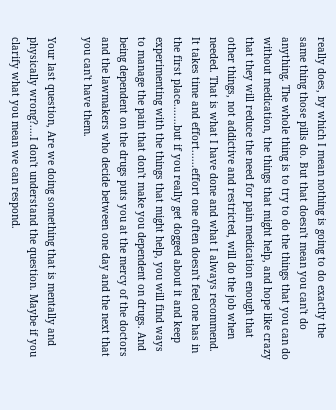really does, by which I mean nothing is going to do exactly the same thing those pills do. But that doesn't mean you can't do anything. The whole thing is to try to do the things that you can do without medication, the things that might help, and hope like crazy that they will reduce the need for pain medication enough that other things, not addictive and restricted, will do the job when needed. That is what I have done and what I always recommend. It takes time and effort......effort one often doesn't feel one has in the first place.......but if you really get dogged about it and keep experimenting with the things that might help, you will find ways to manage the pain that don't make you dependent on drugs. And being dependent on the drugs puts you at the mercy of the doctors and the lawmakers who decide between one day and the next that you can't have them.

Your last question, Are we doing something that is mentally and physically wrong?....I don't understand the question. Maybe if you clarify what you mean we can respond.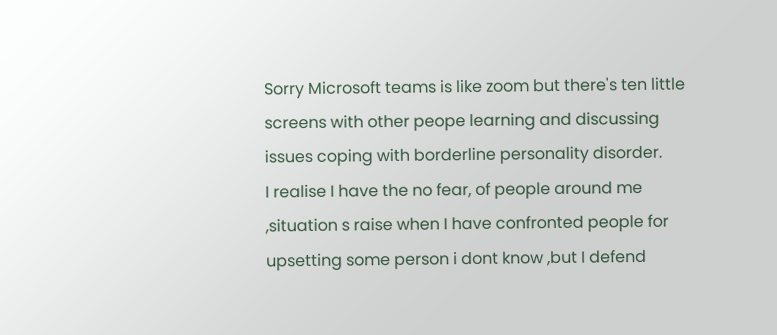Sorry Microsoft teams is like zoom but there's ten little screens with other peope learning and discussing issues coping with borderline personality disorder.
I realise I have the no fear, of people around me ,situation s raise when I have confronted people for upsetting some person i dont know ,but I defend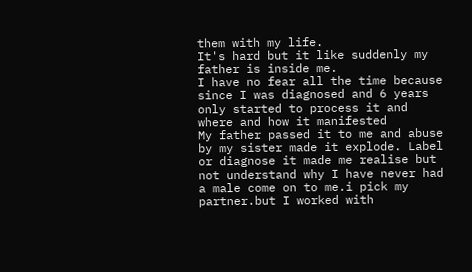them with my life.
It's hard but it like suddenly my father is inside me.
I have no fear all the time because since I was diagnosed and 6 years only started to process it and where and how it manifested
My father passed it to me and abuse by my sister made it explode. Label or diagnose it made me realise but not understand why I have never had a male come on to me.i pick my partner.but I worked with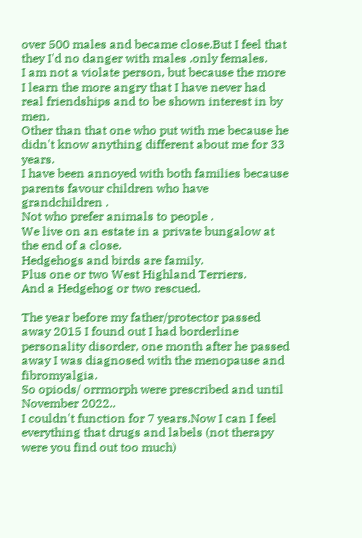over 500 males and became close.But I feel that they I'd no danger with males .only females.
I am not a violate person, but because the more I learn the more angry that I have never had real friendships and to be shown interest in by men.
Other than that one who put with me because he didn't know anything different about me for 33 years.
I have been annoyed with both families because parents favour children who have grandchildren .
Not who prefer animals to people .
We live on an estate in a private bungalow at the end of a close.
Hedgehogs and birds are family.
Plus one or two West Highland Terriers.
And a Hedgehog or two rescued.

The year before my father/protector passed away 2015 I found out I had borderline personality disorder, one month after he passed away I was diagnosed with the menopause and fibromyalgia.
So opiods/ orrmorph were prescribed and until November 2022..
I couldn't function for 7 years.Now I can I feel everything that drugs and labels (not therapy were you find out too much)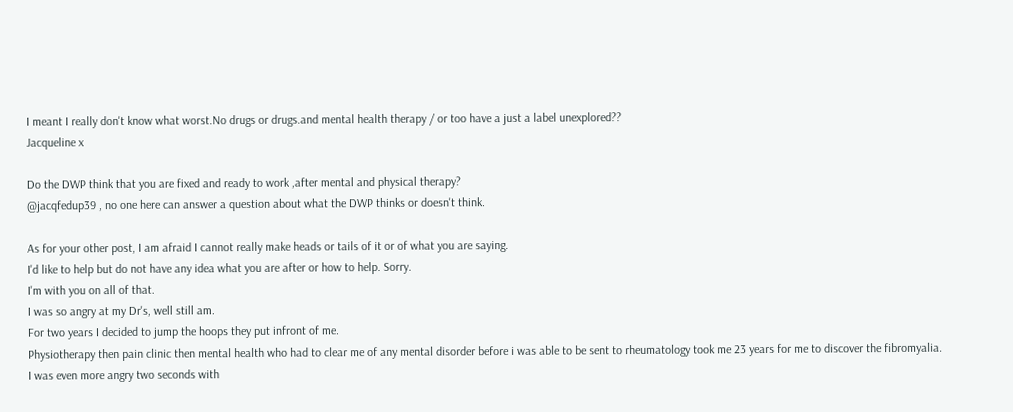I meant I really don't know what worst.No drugs or drugs.and mental health therapy / or too have a just a label unexplored??
Jacqueline x

Do the DWP think that you are fixed and ready to work ,after mental and physical therapy?
@jacqfedup39 , no one here can answer a question about what the DWP thinks or doesn't think.

As for your other post, I am afraid I cannot really make heads or tails of it or of what you are saying.
I'd like to help but do not have any idea what you are after or how to help. Sorry.
I'm with you on all of that.
I was so angry at my Dr's, well still am.
For two years I decided to jump the hoops they put infront of me.
Physiotherapy then pain clinic then mental health who had to clear me of any mental disorder before i was able to be sent to rheumatology took me 23 years for me to discover the fibromyalia.
I was even more angry two seconds with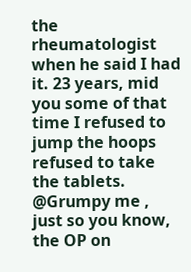the rheumatologist when he said I had it. 23 years, mid you some of that time I refused to jump the hoops refused to take the tablets.
@Grumpy me , just so you know, the OP on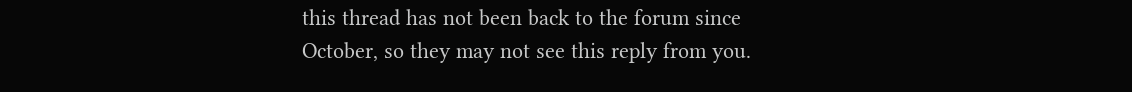this thread has not been back to the forum since October, so they may not see this reply from you.